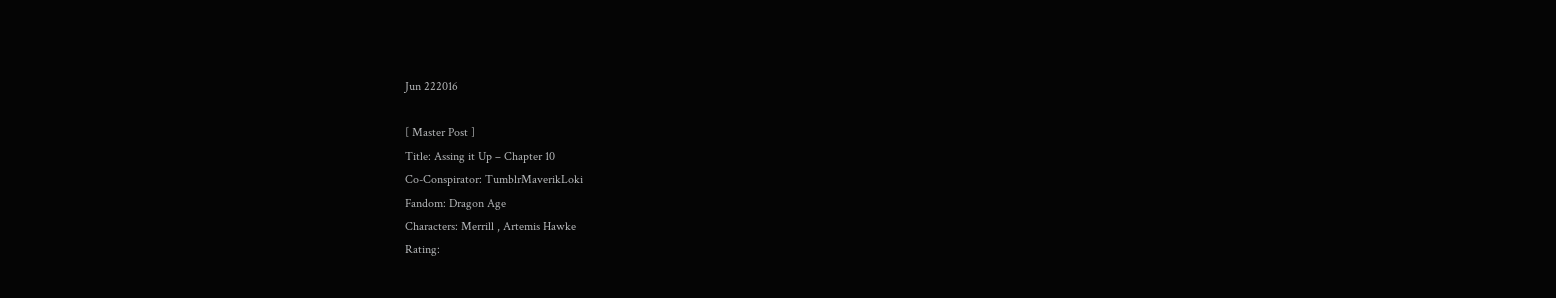Jun 222016

[ Master Post ]
Title: Assing it Up – Chapter 10
Co-Conspirator: TumblrMaverikLoki
Fandom: Dragon Age
Characters: Merrill , Artemis Hawke
Rating: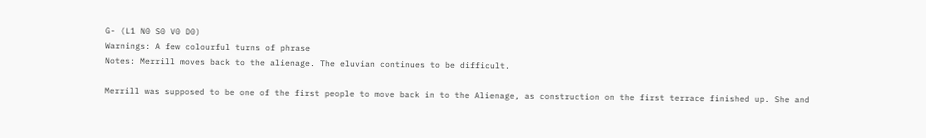G- (L1 N0 S0 V0 D0)
Warnings: A few colourful turns of phrase
Notes: Merrill moves back to the alienage. The eluvian continues to be difficult.

Merrill was supposed to be one of the first people to move back in to the Alienage, as construction on the first terrace finished up. She and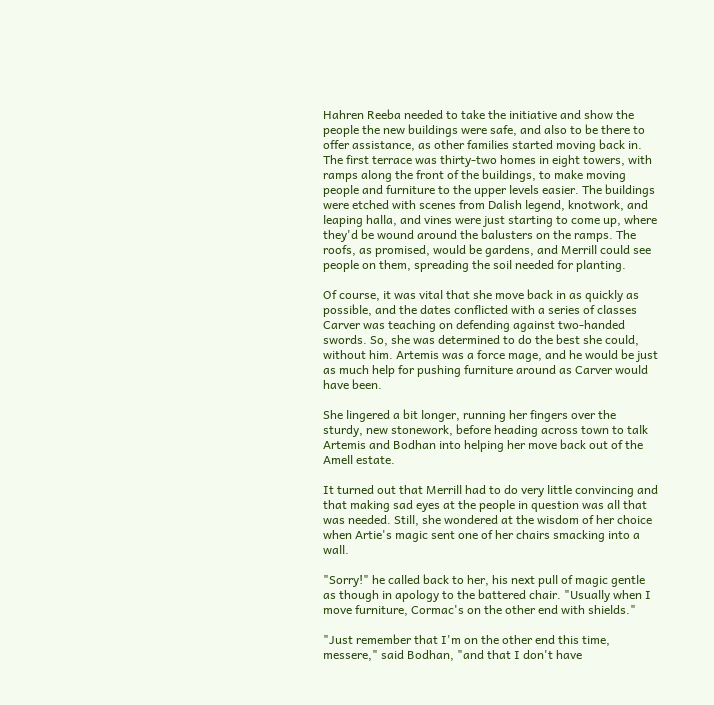Hahren Reeba needed to take the initiative and show the people the new buildings were safe, and also to be there to offer assistance, as other families started moving back in. The first terrace was thirty-two homes in eight towers, with ramps along the front of the buildings, to make moving people and furniture to the upper levels easier. The buildings were etched with scenes from Dalish legend, knotwork, and leaping halla, and vines were just starting to come up, where they'd be wound around the balusters on the ramps. The roofs, as promised, would be gardens, and Merrill could see people on them, spreading the soil needed for planting.

Of course, it was vital that she move back in as quickly as possible, and the dates conflicted with a series of classes Carver was teaching on defending against two-handed swords. So, she was determined to do the best she could, without him. Artemis was a force mage, and he would be just as much help for pushing furniture around as Carver would have been.

She lingered a bit longer, running her fingers over the sturdy, new stonework, before heading across town to talk Artemis and Bodhan into helping her move back out of the Amell estate.

It turned out that Merrill had to do very little convincing and that making sad eyes at the people in question was all that was needed. Still, she wondered at the wisdom of her choice when Artie's magic sent one of her chairs smacking into a wall.

"Sorry!" he called back to her, his next pull of magic gentle as though in apology to the battered chair. "Usually when I move furniture, Cormac's on the other end with shields."

"Just remember that I'm on the other end this time, messere," said Bodhan, "and that I don't have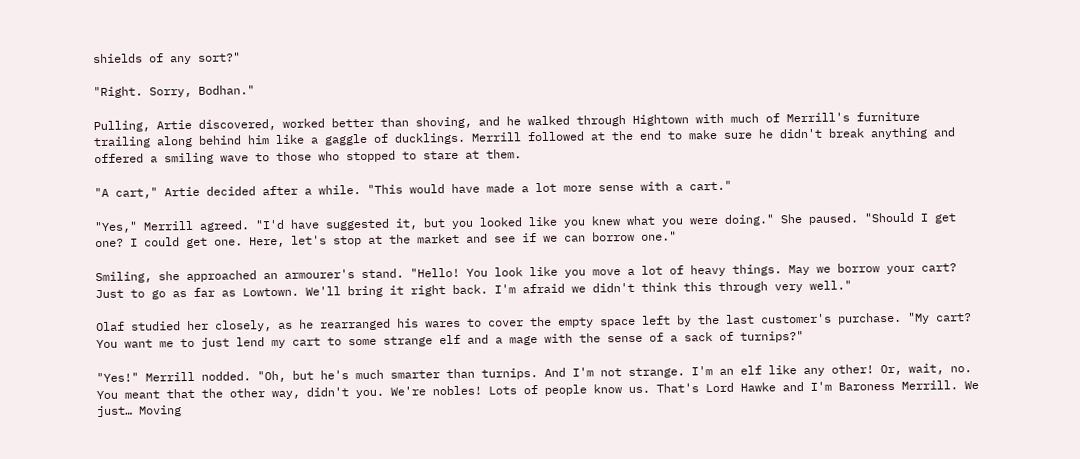shields of any sort?"

"Right. Sorry, Bodhan."

Pulling, Artie discovered, worked better than shoving, and he walked through Hightown with much of Merrill's furniture trailing along behind him like a gaggle of ducklings. Merrill followed at the end to make sure he didn't break anything and offered a smiling wave to those who stopped to stare at them.

"A cart," Artie decided after a while. "This would have made a lot more sense with a cart."

"Yes," Merrill agreed. "I'd have suggested it, but you looked like you knew what you were doing." She paused. "Should I get one? I could get one. Here, let's stop at the market and see if we can borrow one."

Smiling, she approached an armourer's stand. "Hello! You look like you move a lot of heavy things. May we borrow your cart? Just to go as far as Lowtown. We'll bring it right back. I'm afraid we didn't think this through very well."

Olaf studied her closely, as he rearranged his wares to cover the empty space left by the last customer's purchase. "My cart? You want me to just lend my cart to some strange elf and a mage with the sense of a sack of turnips?"

"Yes!" Merrill nodded. "Oh, but he's much smarter than turnips. And I'm not strange. I'm an elf like any other! Or, wait, no. You meant that the other way, didn't you. We're nobles! Lots of people know us. That's Lord Hawke and I'm Baroness Merrill. We just… Moving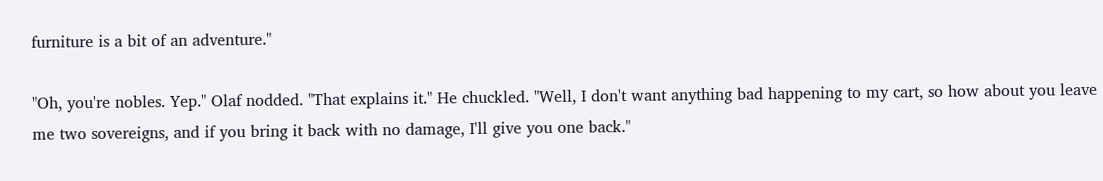furniture is a bit of an adventure."

"Oh, you're nobles. Yep." Olaf nodded. "That explains it." He chuckled. "Well, I don't want anything bad happening to my cart, so how about you leave me two sovereigns, and if you bring it back with no damage, I'll give you one back."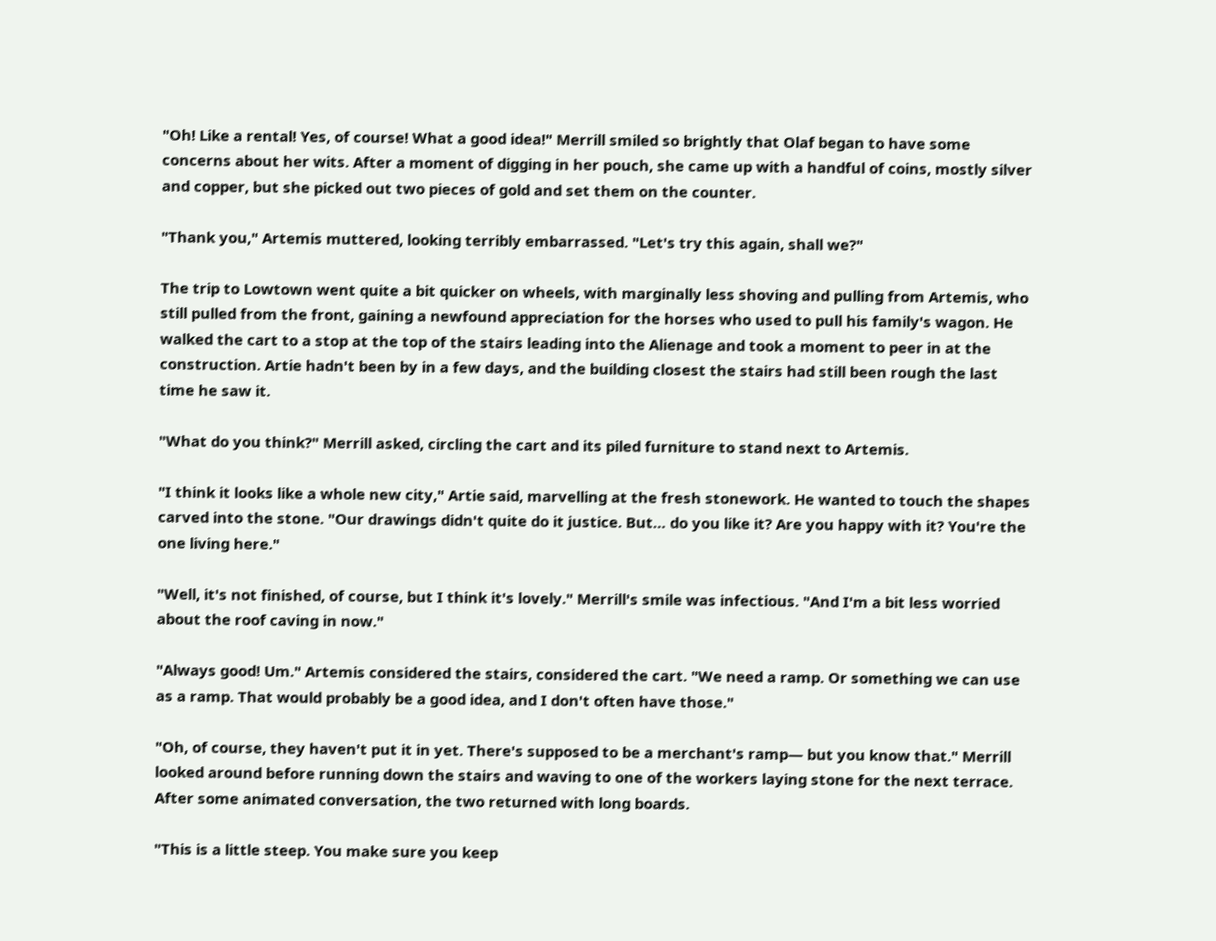"Oh! Like a rental! Yes, of course! What a good idea!" Merrill smiled so brightly that Olaf began to have some concerns about her wits. After a moment of digging in her pouch, she came up with a handful of coins, mostly silver and copper, but she picked out two pieces of gold and set them on the counter.

"Thank you," Artemis muttered, looking terribly embarrassed. "Let's try this again, shall we?"

The trip to Lowtown went quite a bit quicker on wheels, with marginally less shoving and pulling from Artemis, who still pulled from the front, gaining a newfound appreciation for the horses who used to pull his family's wagon. He walked the cart to a stop at the top of the stairs leading into the Alienage and took a moment to peer in at the construction. Artie hadn't been by in a few days, and the building closest the stairs had still been rough the last time he saw it.

"What do you think?" Merrill asked, circling the cart and its piled furniture to stand next to Artemis.

"I think it looks like a whole new city," Artie said, marvelling at the fresh stonework. He wanted to touch the shapes carved into the stone. "Our drawings didn't quite do it justice. But… do you like it? Are you happy with it? You're the one living here."

"Well, it's not finished, of course, but I think it's lovely." Merrill's smile was infectious. "And I'm a bit less worried about the roof caving in now."

"Always good! Um." Artemis considered the stairs, considered the cart. "We need a ramp. Or something we can use as a ramp. That would probably be a good idea, and I don't often have those."

"Oh, of course, they haven't put it in yet. There's supposed to be a merchant's ramp— but you know that." Merrill looked around before running down the stairs and waving to one of the workers laying stone for the next terrace. After some animated conversation, the two returned with long boards.

"This is a little steep. You make sure you keep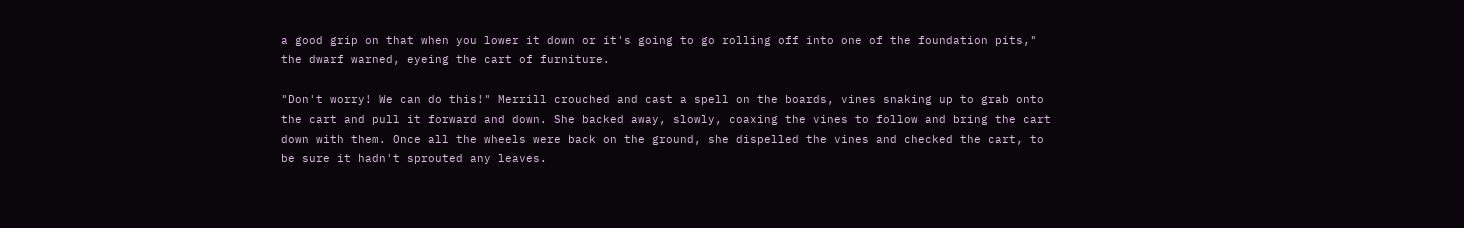a good grip on that when you lower it down or it's going to go rolling off into one of the foundation pits," the dwarf warned, eyeing the cart of furniture.

"Don't worry! We can do this!" Merrill crouched and cast a spell on the boards, vines snaking up to grab onto the cart and pull it forward and down. She backed away, slowly, coaxing the vines to follow and bring the cart down with them. Once all the wheels were back on the ground, she dispelled the vines and checked the cart, to be sure it hadn't sprouted any leaves.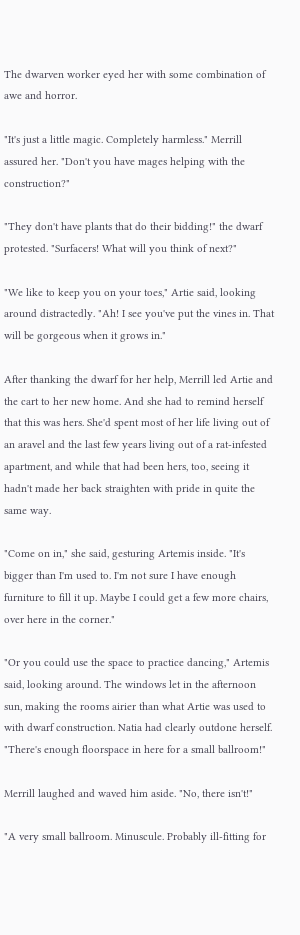The dwarven worker eyed her with some combination of awe and horror.

"It's just a little magic. Completely harmless." Merrill assured her. "Don't you have mages helping with the construction?"

"They don't have plants that do their bidding!" the dwarf protested. "Surfacers! What will you think of next?"

"We like to keep you on your toes," Artie said, looking around distractedly. "Ah! I see you've put the vines in. That will be gorgeous when it grows in."

After thanking the dwarf for her help, Merrill led Artie and the cart to her new home. And she had to remind herself that this was hers. She'd spent most of her life living out of an aravel and the last few years living out of a rat-infested apartment, and while that had been hers, too, seeing it hadn't made her back straighten with pride in quite the same way.

"Come on in," she said, gesturing Artemis inside. "It's bigger than I'm used to. I'm not sure I have enough furniture to fill it up. Maybe I could get a few more chairs, over here in the corner."

"Or you could use the space to practice dancing," Artemis said, looking around. The windows let in the afternoon sun, making the rooms airier than what Artie was used to with dwarf construction. Natia had clearly outdone herself. "There's enough floorspace in here for a small ballroom!"

Merrill laughed and waved him aside. "No, there isn't!"

"A very small ballroom. Minuscule. Probably ill-fitting for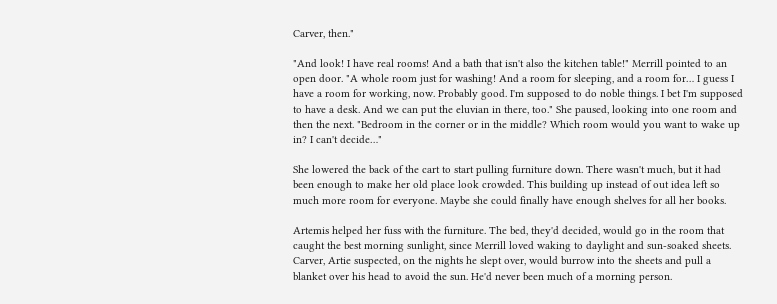Carver, then."

"And look! I have real rooms! And a bath that isn't also the kitchen table!" Merrill pointed to an open door. "A whole room just for washing! And a room for sleeping, and a room for… I guess I have a room for working, now. Probably good. I'm supposed to do noble things. I bet I'm supposed to have a desk. And we can put the eluvian in there, too." She paused, looking into one room and then the next. "Bedroom in the corner or in the middle? Which room would you want to wake up in? I can't decide…"

She lowered the back of the cart to start pulling furniture down. There wasn't much, but it had been enough to make her old place look crowded. This building up instead of out idea left so much more room for everyone. Maybe she could finally have enough shelves for all her books.

Artemis helped her fuss with the furniture. The bed, they'd decided, would go in the room that caught the best morning sunlight, since Merrill loved waking to daylight and sun-soaked sheets. Carver, Artie suspected, on the nights he slept over, would burrow into the sheets and pull a blanket over his head to avoid the sun. He'd never been much of a morning person.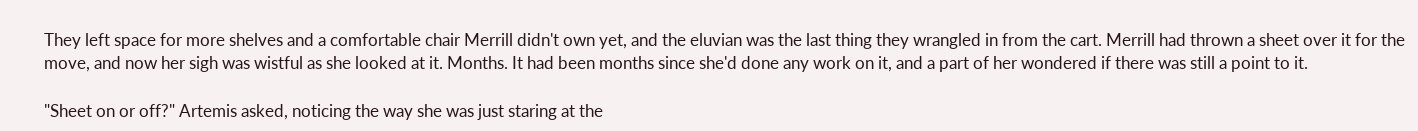They left space for more shelves and a comfortable chair Merrill didn't own yet, and the eluvian was the last thing they wrangled in from the cart. Merrill had thrown a sheet over it for the move, and now her sigh was wistful as she looked at it. Months. It had been months since she'd done any work on it, and a part of her wondered if there was still a point to it.

"Sheet on or off?" Artemis asked, noticing the way she was just staring at the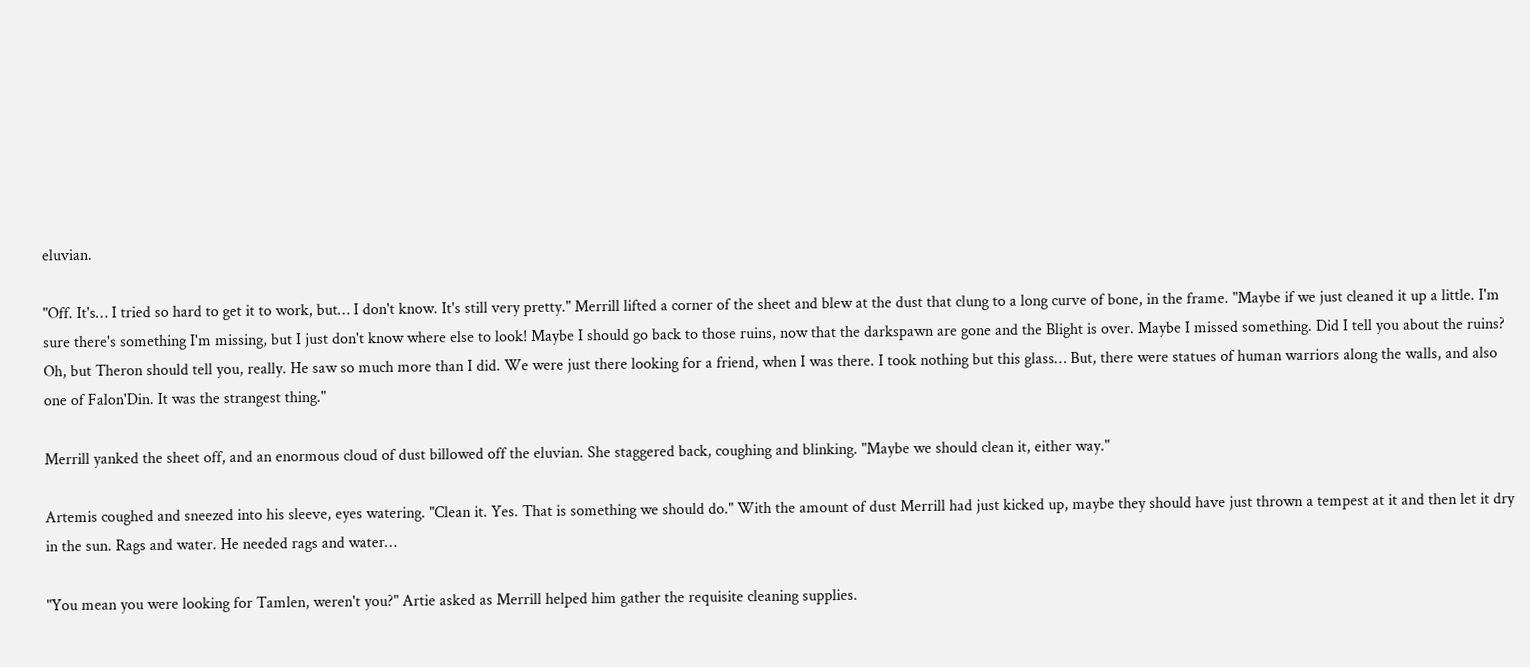eluvian.

"Off. It's… I tried so hard to get it to work, but… I don't know. It's still very pretty." Merrill lifted a corner of the sheet and blew at the dust that clung to a long curve of bone, in the frame. "Maybe if we just cleaned it up a little. I'm sure there's something I'm missing, but I just don't know where else to look! Maybe I should go back to those ruins, now that the darkspawn are gone and the Blight is over. Maybe I missed something. Did I tell you about the ruins? Oh, but Theron should tell you, really. He saw so much more than I did. We were just there looking for a friend, when I was there. I took nothing but this glass… But, there were statues of human warriors along the walls, and also one of Falon'Din. It was the strangest thing."

Merrill yanked the sheet off, and an enormous cloud of dust billowed off the eluvian. She staggered back, coughing and blinking. "Maybe we should clean it, either way."

Artemis coughed and sneezed into his sleeve, eyes watering. "Clean it. Yes. That is something we should do." With the amount of dust Merrill had just kicked up, maybe they should have just thrown a tempest at it and then let it dry in the sun. Rags and water. He needed rags and water…

"You mean you were looking for Tamlen, weren't you?" Artie asked as Merrill helped him gather the requisite cleaning supplies.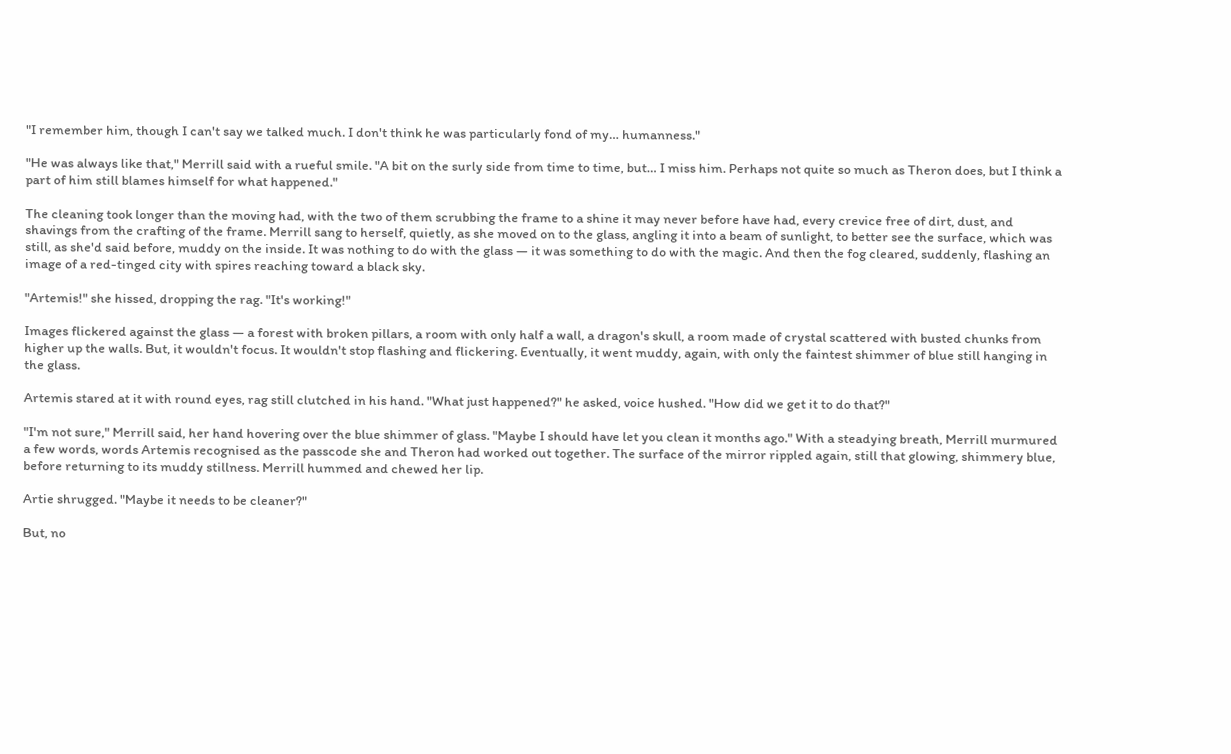"I remember him, though I can't say we talked much. I don't think he was particularly fond of my… humanness."

"He was always like that," Merrill said with a rueful smile. "A bit on the surly side from time to time, but… I miss him. Perhaps not quite so much as Theron does, but I think a part of him still blames himself for what happened."

The cleaning took longer than the moving had, with the two of them scrubbing the frame to a shine it may never before have had, every crevice free of dirt, dust, and shavings from the crafting of the frame. Merrill sang to herself, quietly, as she moved on to the glass, angling it into a beam of sunlight, to better see the surface, which was still, as she'd said before, muddy on the inside. It was nothing to do with the glass — it was something to do with the magic. And then the fog cleared, suddenly, flashing an image of a red-tinged city with spires reaching toward a black sky.

"Artemis!" she hissed, dropping the rag. "It's working!"

Images flickered against the glass — a forest with broken pillars, a room with only half a wall, a dragon's skull, a room made of crystal scattered with busted chunks from higher up the walls. But, it wouldn't focus. It wouldn't stop flashing and flickering. Eventually, it went muddy, again, with only the faintest shimmer of blue still hanging in the glass.

Artemis stared at it with round eyes, rag still clutched in his hand. "What just happened?" he asked, voice hushed. "How did we get it to do that?"

"I'm not sure," Merrill said, her hand hovering over the blue shimmer of glass. "Maybe I should have let you clean it months ago." With a steadying breath, Merrill murmured a few words, words Artemis recognised as the passcode she and Theron had worked out together. The surface of the mirror rippled again, still that glowing, shimmery blue, before returning to its muddy stillness. Merrill hummed and chewed her lip.

Artie shrugged. "Maybe it needs to be cleaner?"

But, no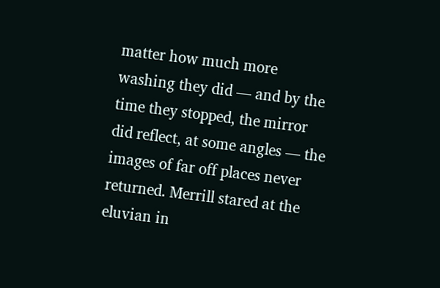matter how much more washing they did — and by the time they stopped, the mirror did reflect, at some angles — the images of far off places never returned. Merrill stared at the eluvian in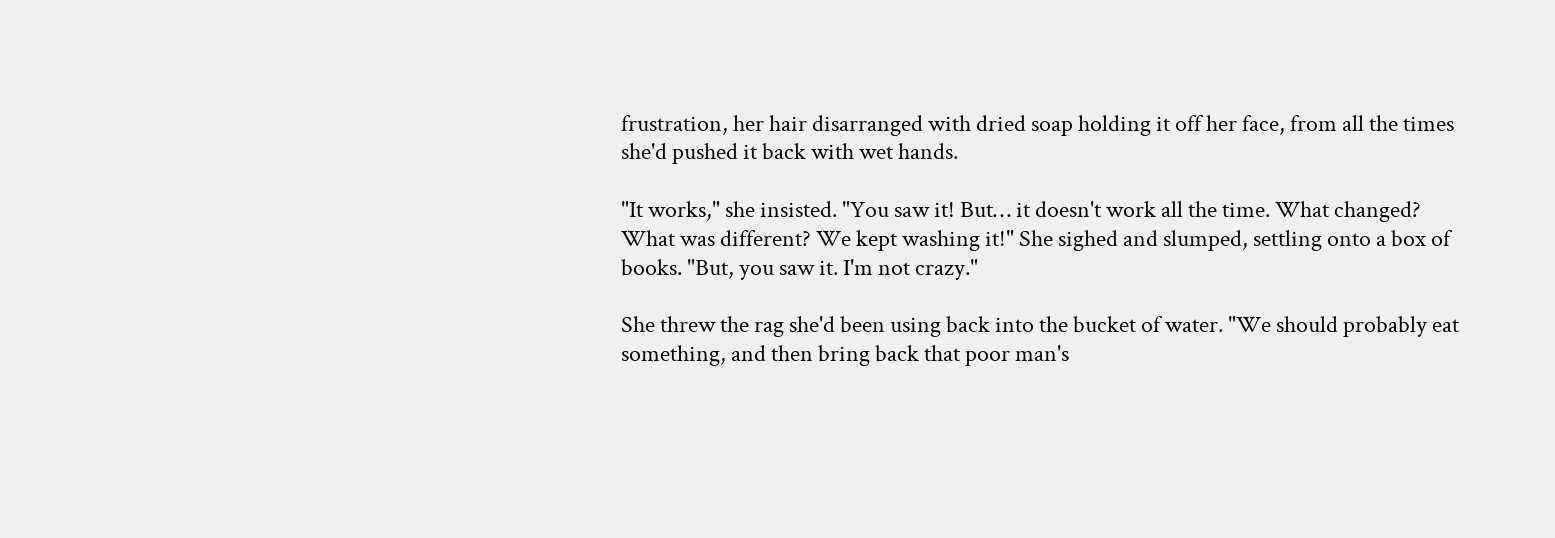frustration, her hair disarranged with dried soap holding it off her face, from all the times she'd pushed it back with wet hands.

"It works," she insisted. "You saw it! But… it doesn't work all the time. What changed? What was different? We kept washing it!" She sighed and slumped, settling onto a box of books. "But, you saw it. I'm not crazy."

She threw the rag she'd been using back into the bucket of water. "We should probably eat something, and then bring back that poor man's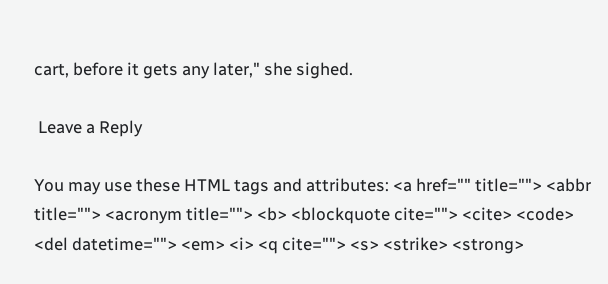cart, before it gets any later," she sighed.

 Leave a Reply

You may use these HTML tags and attributes: <a href="" title=""> <abbr title=""> <acronym title=""> <b> <blockquote cite=""> <cite> <code> <del datetime=""> <em> <i> <q cite=""> <s> <strike> <strong>